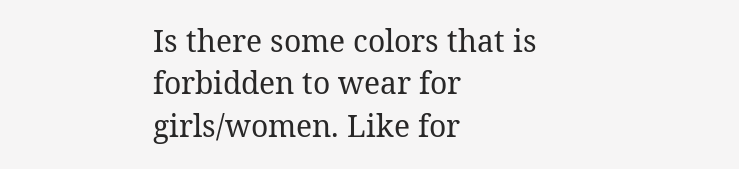Is there some colors that is forbidden to wear for girls/women. Like for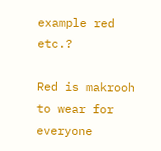example red etc.?

Red is makrooh to wear for everyone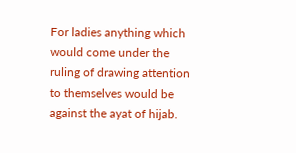For ladies anything which would come under the ruling of drawing attention to themselves would be against the ayat of hijab.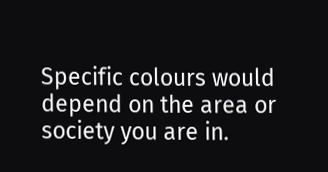Specific colours would depend on the area or society you are in.